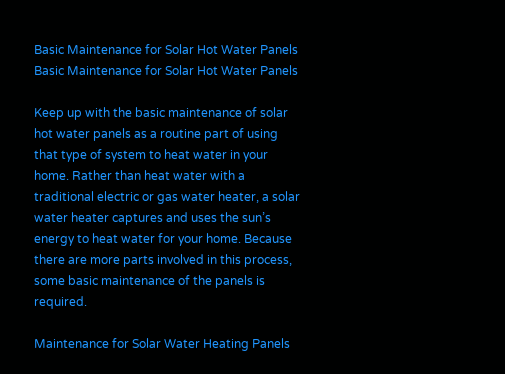Basic Maintenance for Solar Hot Water Panels Basic Maintenance for Solar Hot Water Panels

Keep up with the basic maintenance of solar hot water panels as a routine part of using that type of system to heat water in your home. Rather than heat water with a traditional electric or gas water heater, a solar water heater captures and uses the sun’s energy to heat water for your home. Because there are more parts involved in this process, some basic maintenance of the panels is required.

Maintenance for Solar Water Heating Panels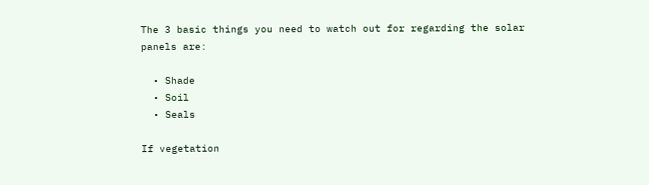The 3 basic things you need to watch out for regarding the solar panels are:

  • Shade
  • Soil
  • Seals

If vegetation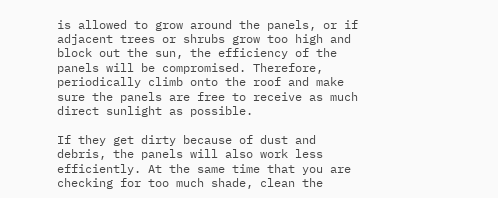is allowed to grow around the panels, or if adjacent trees or shrubs grow too high and block out the sun, the efficiency of the panels will be compromised. Therefore, periodically climb onto the roof and make sure the panels are free to receive as much direct sunlight as possible.

If they get dirty because of dust and debris, the panels will also work less efficiently. At the same time that you are checking for too much shade, clean the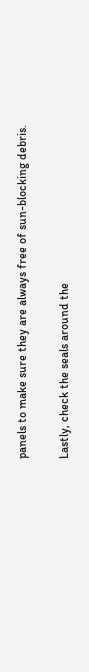panels to make sure they are always free of sun-blocking debris.

Lastly, check the seals around the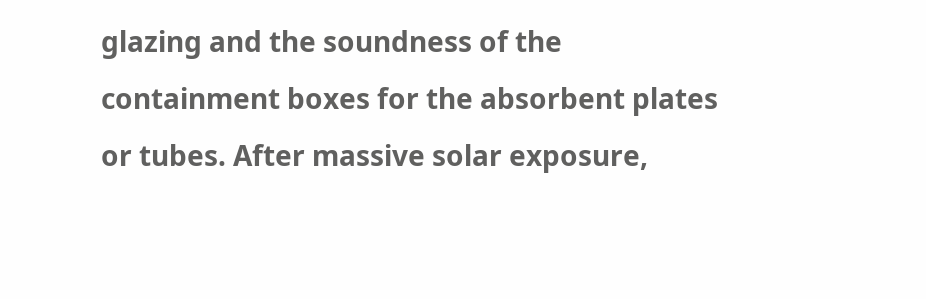glazing and the soundness of the containment boxes for the absorbent plates or tubes. After massive solar exposure,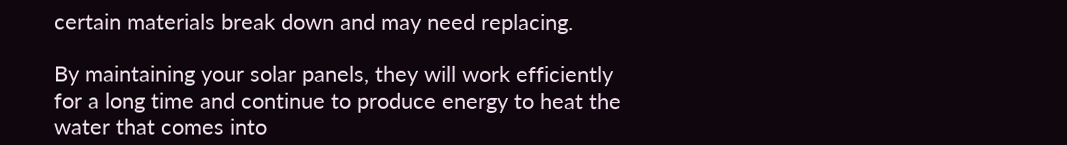certain materials break down and may need replacing.

By maintaining your solar panels, they will work efficiently for a long time and continue to produce energy to heat the water that comes into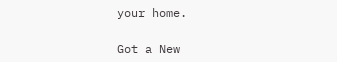your home.

Got a New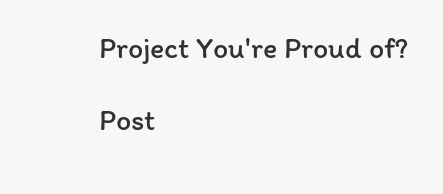Project You're Proud of?

Post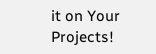it on Your Projects!